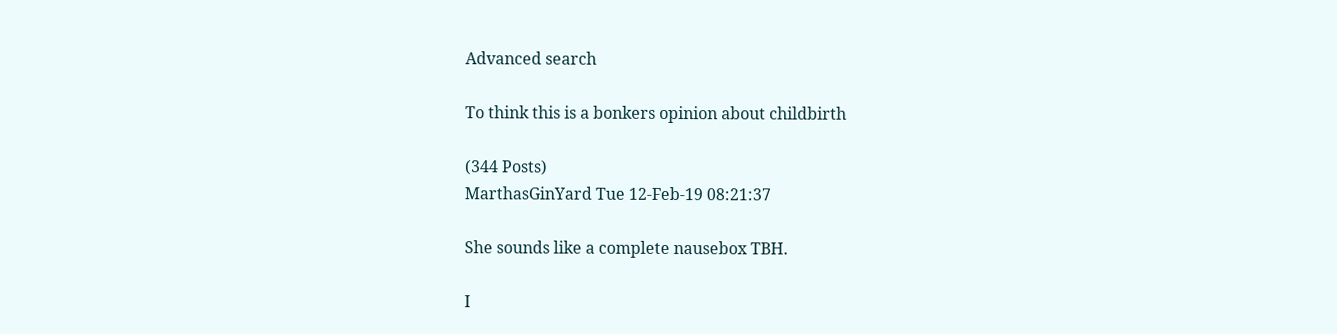Advanced search

To think this is a bonkers opinion about childbirth

(344 Posts)
MarthasGinYard Tue 12-Feb-19 08:21:37

She sounds like a complete nausebox TBH.

I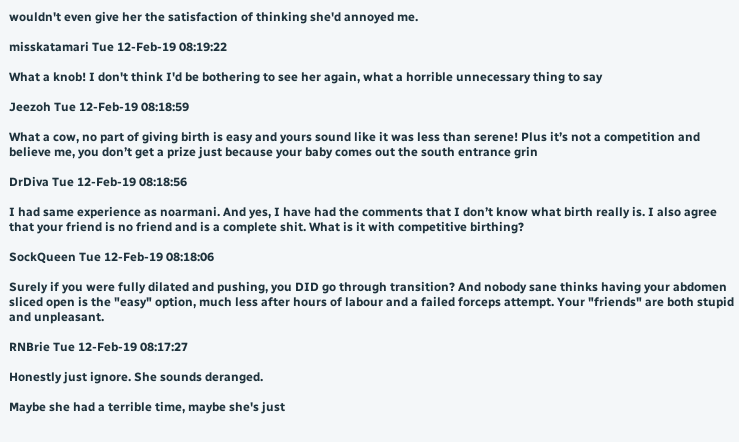wouldn't even give her the satisfaction of thinking she'd annoyed me.

misskatamari Tue 12-Feb-19 08:19:22

What a knob! I don't think I'd be bothering to see her again, what a horrible unnecessary thing to say

Jeezoh Tue 12-Feb-19 08:18:59

What a cow, no part of giving birth is easy and yours sound like it was less than serene! Plus it’s not a competition and believe me, you don’t get a prize just because your baby comes out the south entrance grin

DrDiva Tue 12-Feb-19 08:18:56

I had same experience as noarmani. And yes, I have had the comments that I don’t know what birth really is. I also agree that your friend is no friend and is a complete shit. What is it with competitive birthing?

SockQueen Tue 12-Feb-19 08:18:06

Surely if you were fully dilated and pushing, you DID go through transition? And nobody sane thinks having your abdomen sliced open is the "easy" option, much less after hours of labour and a failed forceps attempt. Your "friends" are both stupid and unpleasant.

RNBrie Tue 12-Feb-19 08:17:27

Honestly just ignore. She sounds deranged.

Maybe she had a terrible time, maybe she's just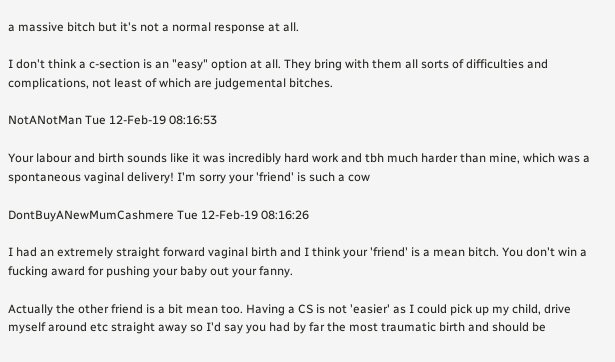a massive bitch but it's not a normal response at all.

I don't think a c-section is an "easy" option at all. They bring with them all sorts of difficulties and complications, not least of which are judgemental bitches.

NotANotMan Tue 12-Feb-19 08:16:53

Your labour and birth sounds like it was incredibly hard work and tbh much harder than mine, which was a spontaneous vaginal delivery! I'm sorry your 'friend' is such a cow

DontBuyANewMumCashmere Tue 12-Feb-19 08:16:26

I had an extremely straight forward vaginal birth and I think your 'friend' is a mean bitch. You don't win a fucking award for pushing your baby out your fanny.

Actually the other friend is a bit mean too. Having a CS is not 'easier' as I could pick up my child, drive myself around etc straight away so I'd say you had by far the most traumatic birth and should be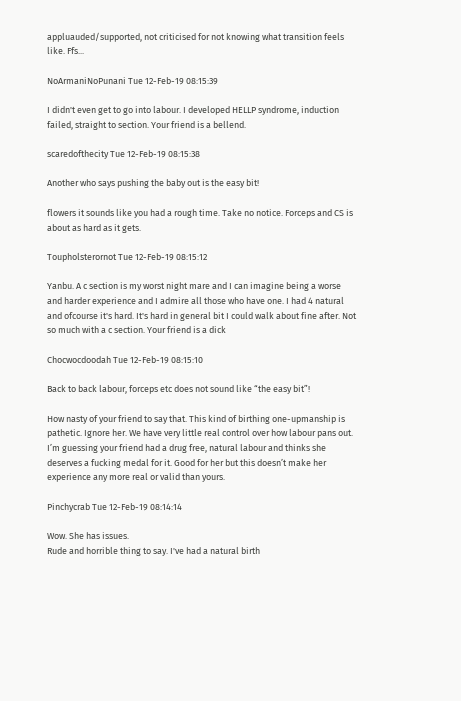appluauded/supported, not criticised for not knowing what transition feels like. Ffs...

NoArmaniNoPunani Tue 12-Feb-19 08:15:39

I didn't even get to go into labour. I developed HELLP syndrome, induction failed, straight to section. Your friend is a bellend.

scaredofthecity Tue 12-Feb-19 08:15:38

Another who says pushing the baby out is the easy bit!

flowers it sounds like you had a rough time. Take no notice. Forceps and CS is about as hard as it gets.

Toupholsterornot Tue 12-Feb-19 08:15:12

Yanbu. A c section is my worst night mare and I can imagine being a worse and harder experience and I admire all those who have one. I had 4 natural and ofcourse it's hard. It's hard in general bit I could walk about fine after. Not so much with a c section. Your friend is a dick

Chocwocdoodah Tue 12-Feb-19 08:15:10

Back to back labour, forceps etc does not sound like “the easy bit”!

How nasty of your friend to say that. This kind of birthing one-upmanship is pathetic. Ignore her. We have very little real control over how labour pans out. I’m guessing your friend had a drug free, natural labour and thinks she deserves a fucking medal for it. Good for her but this doesn’t make her experience any more real or valid than yours.

Pinchycrab Tue 12-Feb-19 08:14:14

Wow. She has issues.
Rude and horrible thing to say. I've had a natural birth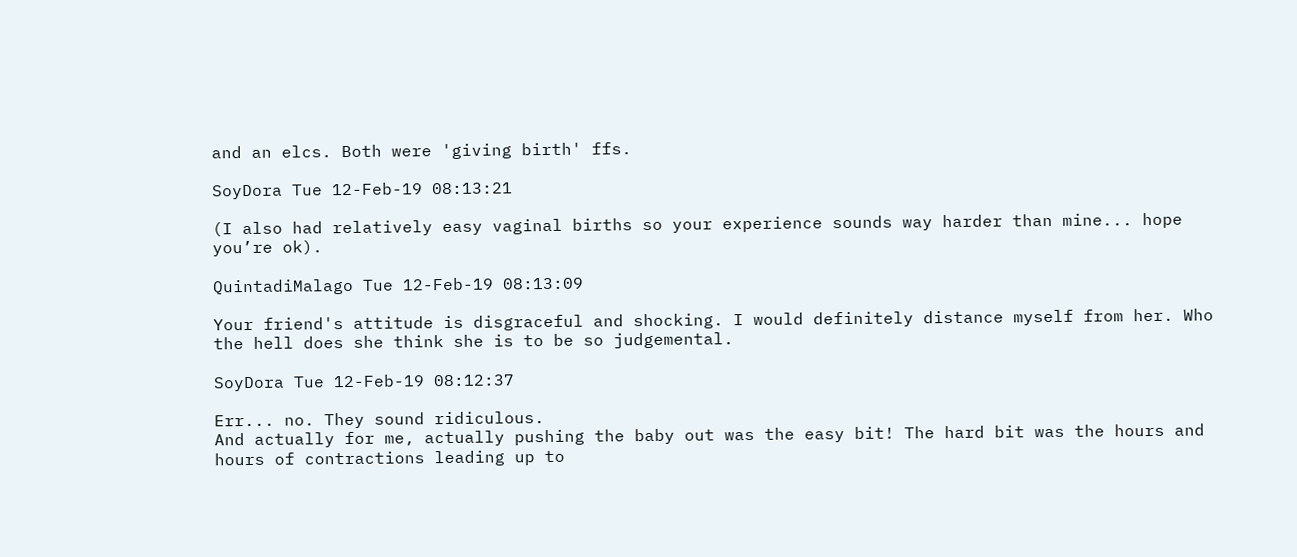and an elcs. Both were 'giving birth' ffs.

SoyDora Tue 12-Feb-19 08:13:21

(I also had relatively easy vaginal births so your experience sounds way harder than mine... hope you’re ok).

QuintadiMalago Tue 12-Feb-19 08:13:09

Your friend's attitude is disgraceful and shocking. I would definitely distance myself from her. Who the hell does she think she is to be so judgemental.

SoyDora Tue 12-Feb-19 08:12:37

Err... no. They sound ridiculous.
And actually for me, actually pushing the baby out was the easy bit! The hard bit was the hours and hours of contractions leading up to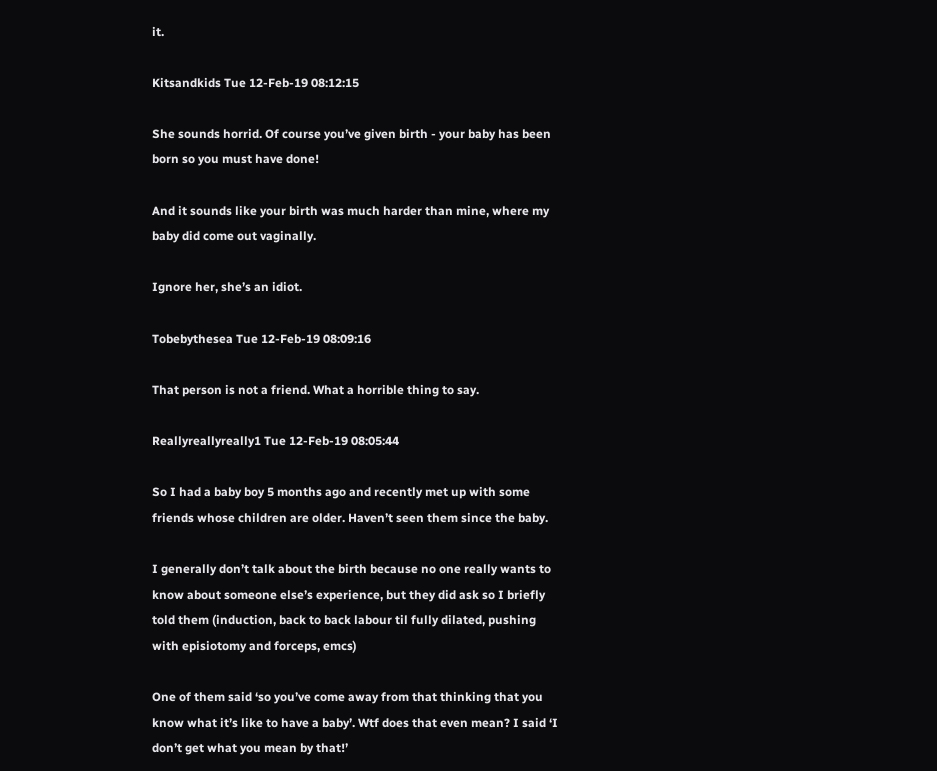it.

Kitsandkids Tue 12-Feb-19 08:12:15

She sounds horrid. Of course you’ve given birth - your baby has been born so you must have done!

And it sounds like your birth was much harder than mine, where my baby did come out vaginally.

Ignore her, she’s an idiot.

Tobebythesea Tue 12-Feb-19 08:09:16

That person is not a friend. What a horrible thing to say.

Reallyreallyreally1 Tue 12-Feb-19 08:05:44

So I had a baby boy 5 months ago and recently met up with some friends whose children are older. Haven’t seen them since the baby.

I generally don’t talk about the birth because no one really wants to know about someone else’s experience, but they did ask so I briefly told them (induction, back to back labour til fully dilated, pushing with episiotomy and forceps, emcs)

One of them said ‘so you’ve come away from that thinking that you know what it’s like to have a baby’. Wtf does that even mean? I said ‘I don’t get what you mean by that!’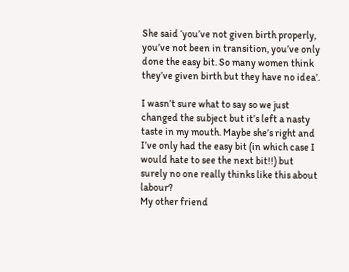She said ‘you’ve not given birth properly, you’ve not been in transition, you’ve only done the easy bit. So many women think they’ve given birth but they have no idea’.

I wasn’t sure what to say so we just changed the subject but it’s left a nasty taste in my mouth. Maybe she’s right and I’ve only had the easy bit (in which case I would hate to see the next bit!!) but surely no one really thinks like this about labour?
My other friend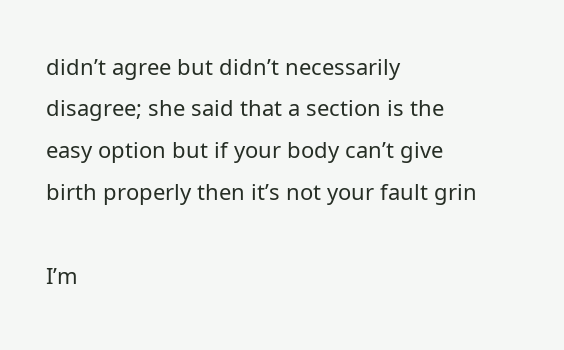didn’t agree but didn’t necessarily disagree; she said that a section is the easy option but if your body can’t give birth properly then it’s not your fault grin

I’m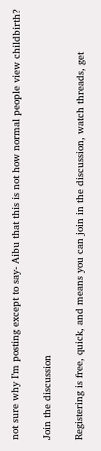not sure why I’m posting except to say- Aibu that this is not how normal people view childbirth?

Join the discussion

Registering is free, quick, and means you can join in the discussion, watch threads, get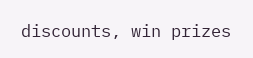discounts, win prizes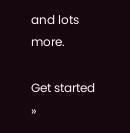and lots more.

Get started »